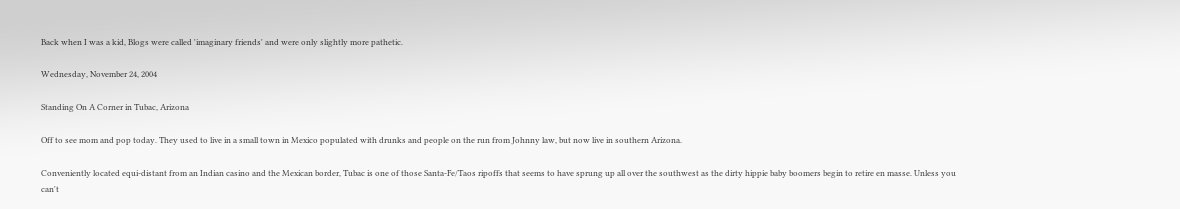Back when I was a kid, Blogs were called 'imaginary friends' and were only slightly more pathetic.

Wednesday, November 24, 2004

Standing On A Corner in Tubac, Arizona

Off to see mom and pop today. They used to live in a small town in Mexico populated with drunks and people on the run from Johnny law, but now live in southern Arizona.

Conveniently located equi-distant from an Indian casino and the Mexican border, Tubac is one of those Santa-Fe/Taos ripoffs that seems to have sprung up all over the southwest as the dirty hippie baby boomers begin to retire en masse. Unless you can't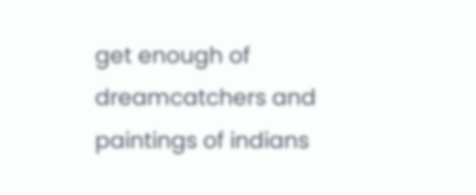get enough of dreamcatchers and paintings of indians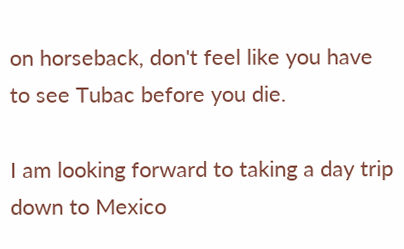on horseback, don't feel like you have to see Tubac before you die.

I am looking forward to taking a day trip down to Mexico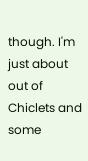though. I'm just about out of Chiclets and some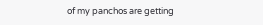of my panchos are getting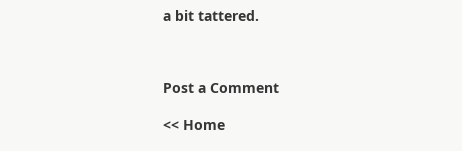a bit tattered.



Post a Comment

<< Home